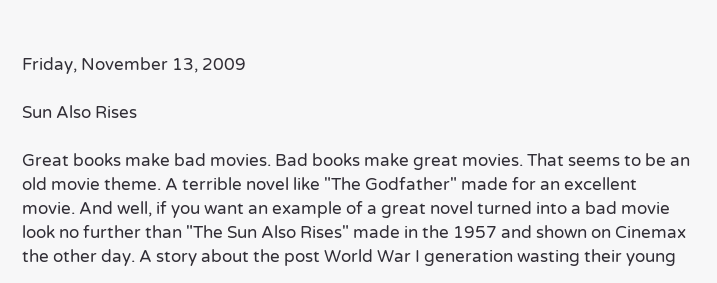Friday, November 13, 2009

Sun Also Rises

Great books make bad movies. Bad books make great movies. That seems to be an old movie theme. A terrible novel like "The Godfather" made for an excellent movie. And well, if you want an example of a great novel turned into a bad movie look no further than "The Sun Also Rises" made in the 1957 and shown on Cinemax the other day. A story about the post World War I generation wasting their young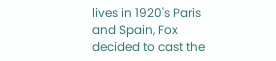lives in 1920's Paris and Spain, Fox decided to cast the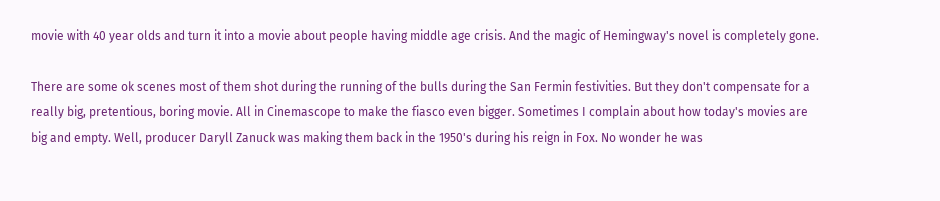movie with 40 year olds and turn it into a movie about people having middle age crisis. And the magic of Hemingway's novel is completely gone.

There are some ok scenes most of them shot during the running of the bulls during the San Fermin festivities. But they don't compensate for a really big, pretentious, boring movie. All in Cinemascope to make the fiasco even bigger. Sometimes I complain about how today's movies are big and empty. Well, producer Daryll Zanuck was making them back in the 1950's during his reign in Fox. No wonder he was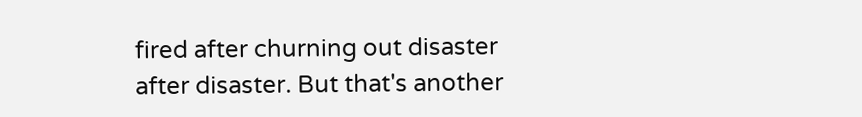fired after churning out disaster after disaster. But that's another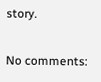story.

No comments: